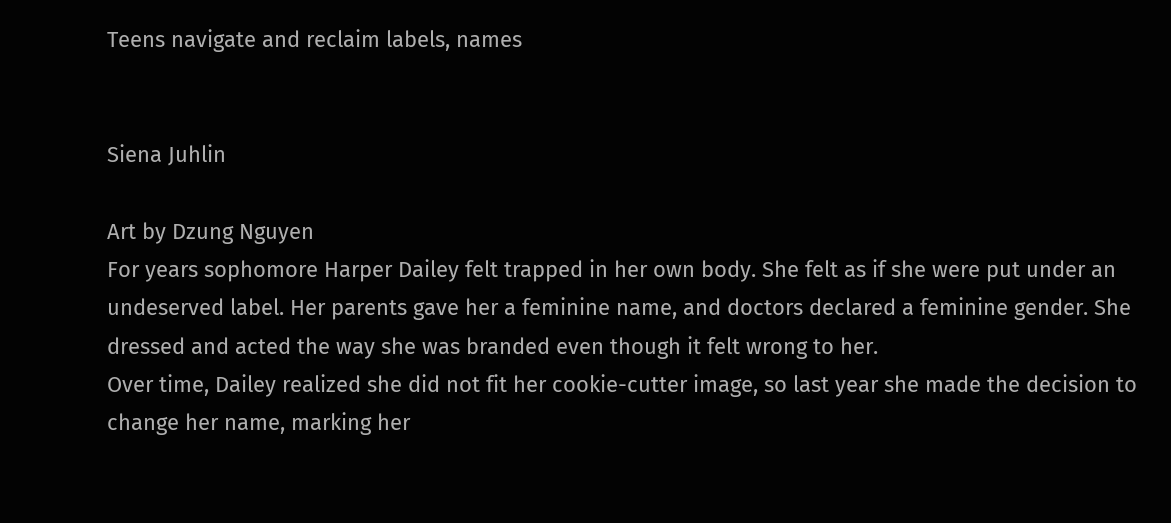Teens navigate and reclaim labels, names


Siena Juhlin

Art by Dzung Nguyen
For years sophomore Harper Dailey felt trapped in her own body. She felt as if she were put under an undeserved label. Her parents gave her a feminine name, and doctors declared a feminine gender. She dressed and acted the way she was branded even though it felt wrong to her.
Over time, Dailey realized she did not fit her cookie-cutter image, so last year she made the decision to change her name, marking her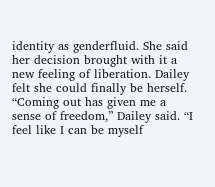identity as genderfluid. She said her decision brought with it a new feeling of liberation. Dailey felt she could finally be herself.
“Coming out has given me a sense of freedom,” Dailey said. “I feel like I can be myself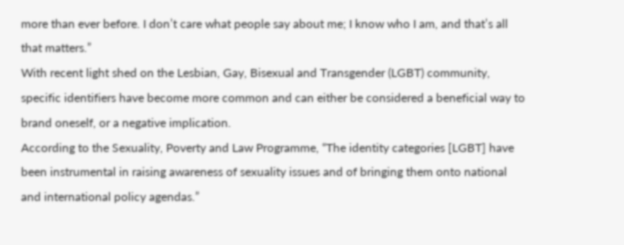more than ever before. I don’t care what people say about me; I know who I am, and that’s all that matters.”
With recent light shed on the Lesbian, Gay, Bisexual and Transgender (LGBT) community, specific identifiers have become more common and can either be considered a beneficial way to brand oneself, or a negative implication.
According to the Sexuality, Poverty and Law Programme, “The identity categories [LGBT] have been instrumental in raising awareness of sexuality issues and of bringing them onto national and international policy agendas.”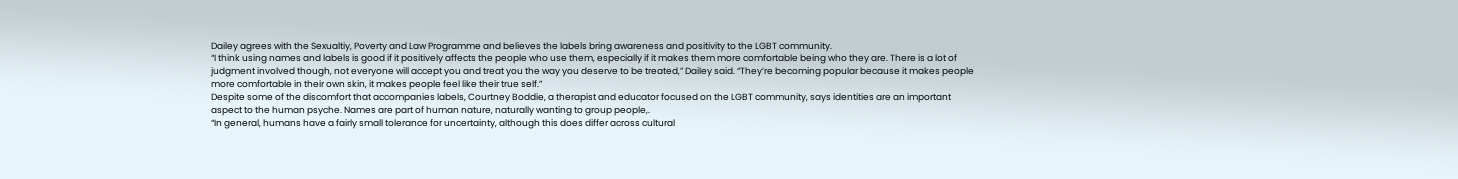Dailey agrees with the Sexualtiy, Poverty and Law Programme and believes the labels bring awareness and positivity to the LGBT community.
“I think using names and labels is good if it positively affects the people who use them, especially if it makes them more comfortable being who they are. There is a lot of judgment involved though, not everyone will accept you and treat you the way you deserve to be treated,” Dailey said. “They’re becoming popular because it makes people more comfortable in their own skin, it makes people feel like their true self.”
Despite some of the discomfort that accompanies labels, Courtney Boddie, a therapist and educator focused on the LGBT community, says identities are an important aspect to the human psyche. Names are part of human nature, naturally wanting to group people,.
“In general, humans have a fairly small tolerance for uncertainty, although this does differ across cultural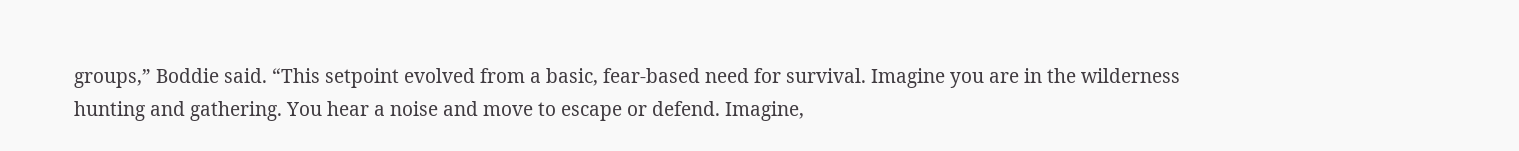groups,” Boddie said. “This setpoint evolved from a basic, fear-based need for survival. Imagine you are in the wilderness hunting and gathering. You hear a noise and move to escape or defend. Imagine,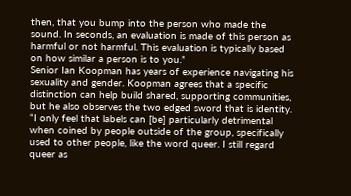then, that you bump into the person who made the sound. In seconds, an evaluation is made of this person as harmful or not harmful. This evaluation is typically based on how similar a person is to you.”
Senior Ian Koopman has years of experience navigating his sexuality and gender. Koopman agrees that a specific distinction can help build shared, supporting communities, but he also observes the two edged sword that is identity.
“I only feel that labels can [be] particularly detrimental when coined by people outside of the group, specifically used to other people, like the word queer. I still regard queer as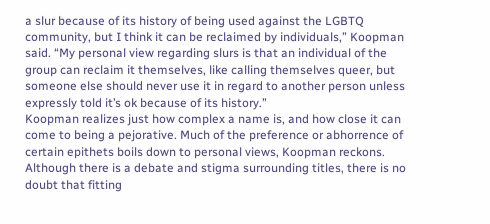a slur because of its history of being used against the LGBTQ community, but I think it can be reclaimed by individuals,” Koopman said. “My personal view regarding slurs is that an individual of the group can reclaim it themselves, like calling themselves queer, but someone else should never use it in regard to another person unless expressly told it’s ok because of its history.”
Koopman realizes just how complex a name is, and how close it can come to being a pejorative. Much of the preference or abhorrence of certain epithets boils down to personal views, Koopman reckons. Although there is a debate and stigma surrounding titles, there is no doubt that fitting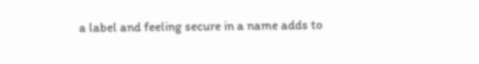a label and feeling secure in a name adds to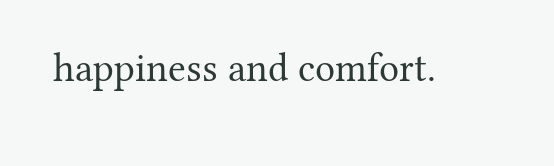happiness and comfort.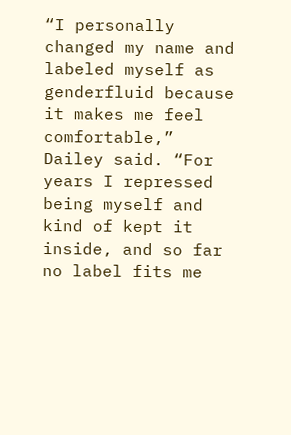“I personally changed my name and labeled myself as genderfluid because it makes me feel comfortable,” Dailey said. “For years I repressed being myself and kind of kept it inside, and so far no label fits me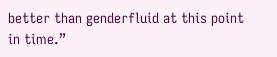better than genderfluid at this point in time.”